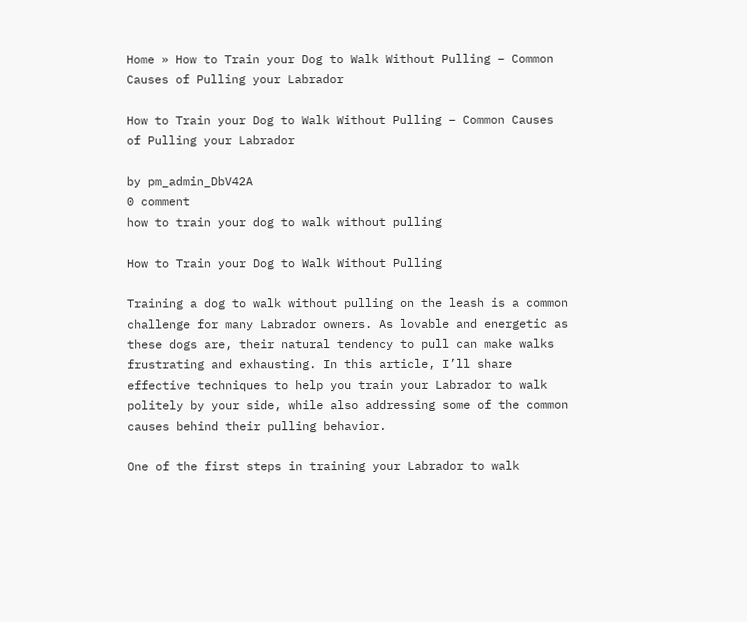Home » How to Train your Dog to Walk Without Pulling – Common Causes of Pulling your Labrador

How to Train your Dog to Walk Without Pulling – Common Causes of Pulling your Labrador

by pm_admin_DbV42A
0 comment
how to train your dog to walk without pulling

How to Train your Dog to Walk Without Pulling

Training a dog to walk without pulling on the leash is a common challenge for many Labrador owners. As lovable and energetic as these dogs are, their natural tendency to pull can make walks frustrating and exhausting. In this article, I’ll share effective techniques to help you train your Labrador to walk politely by your side, while also addressing some of the common causes behind their pulling behavior.

One of the first steps in training your Labrador to walk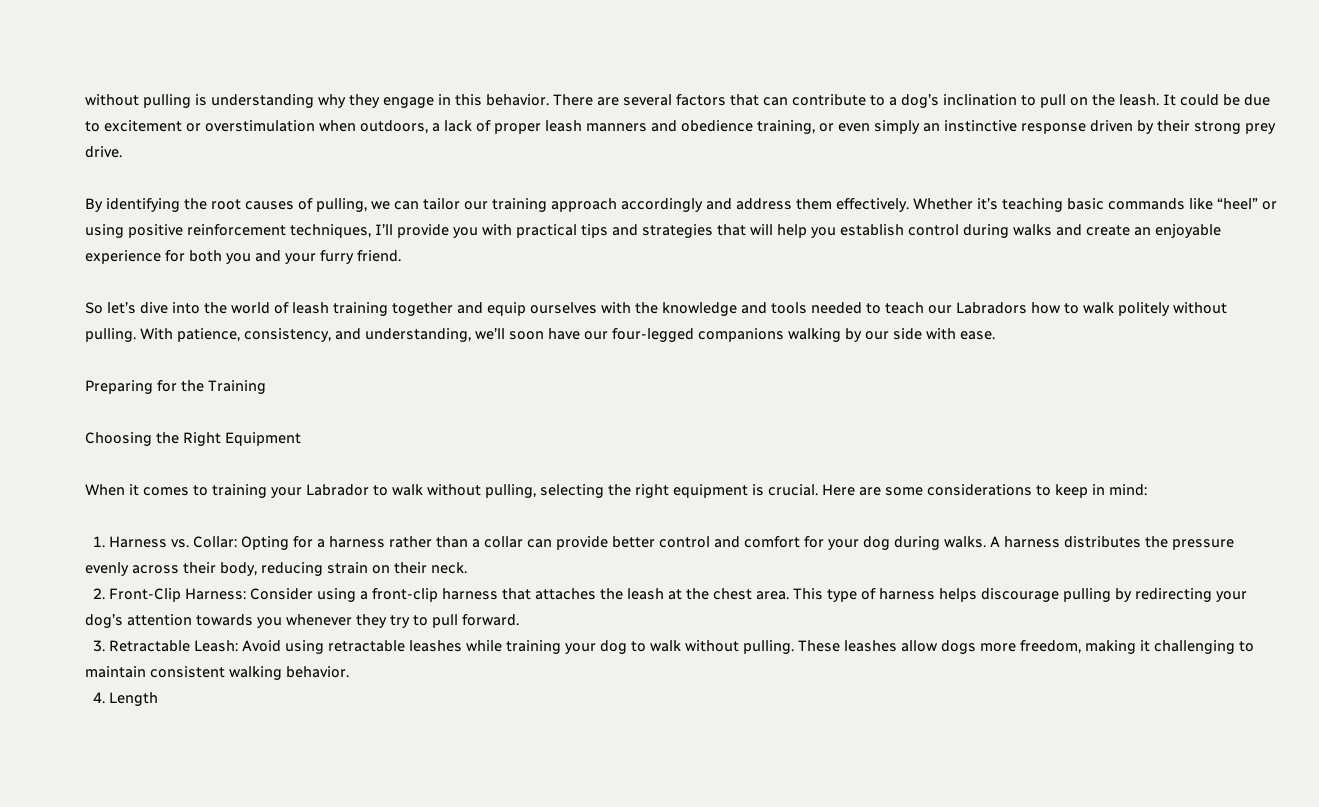without pulling is understanding why they engage in this behavior. There are several factors that can contribute to a dog’s inclination to pull on the leash. It could be due to excitement or overstimulation when outdoors, a lack of proper leash manners and obedience training, or even simply an instinctive response driven by their strong prey drive.

By identifying the root causes of pulling, we can tailor our training approach accordingly and address them effectively. Whether it’s teaching basic commands like “heel” or using positive reinforcement techniques, I’ll provide you with practical tips and strategies that will help you establish control during walks and create an enjoyable experience for both you and your furry friend.

So let’s dive into the world of leash training together and equip ourselves with the knowledge and tools needed to teach our Labradors how to walk politely without pulling. With patience, consistency, and understanding, we’ll soon have our four-legged companions walking by our side with ease.

Preparing for the Training

Choosing the Right Equipment

When it comes to training your Labrador to walk without pulling, selecting the right equipment is crucial. Here are some considerations to keep in mind:

  1. Harness vs. Collar: Opting for a harness rather than a collar can provide better control and comfort for your dog during walks. A harness distributes the pressure evenly across their body, reducing strain on their neck.
  2. Front-Clip Harness: Consider using a front-clip harness that attaches the leash at the chest area. This type of harness helps discourage pulling by redirecting your dog’s attention towards you whenever they try to pull forward.
  3. Retractable Leash: Avoid using retractable leashes while training your dog to walk without pulling. These leashes allow dogs more freedom, making it challenging to maintain consistent walking behavior.
  4. Length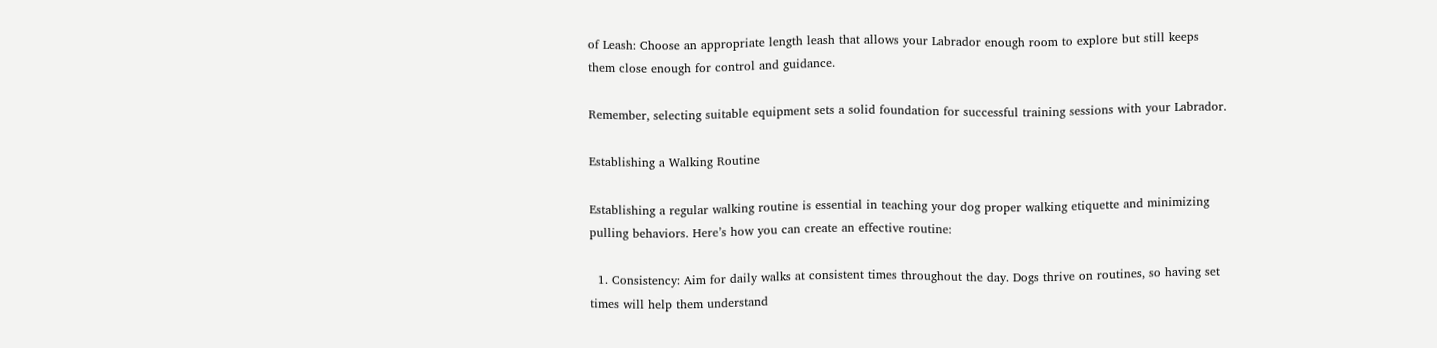of Leash: Choose an appropriate length leash that allows your Labrador enough room to explore but still keeps them close enough for control and guidance.

Remember, selecting suitable equipment sets a solid foundation for successful training sessions with your Labrador.

Establishing a Walking Routine

Establishing a regular walking routine is essential in teaching your dog proper walking etiquette and minimizing pulling behaviors. Here’s how you can create an effective routine:

  1. Consistency: Aim for daily walks at consistent times throughout the day. Dogs thrive on routines, so having set times will help them understand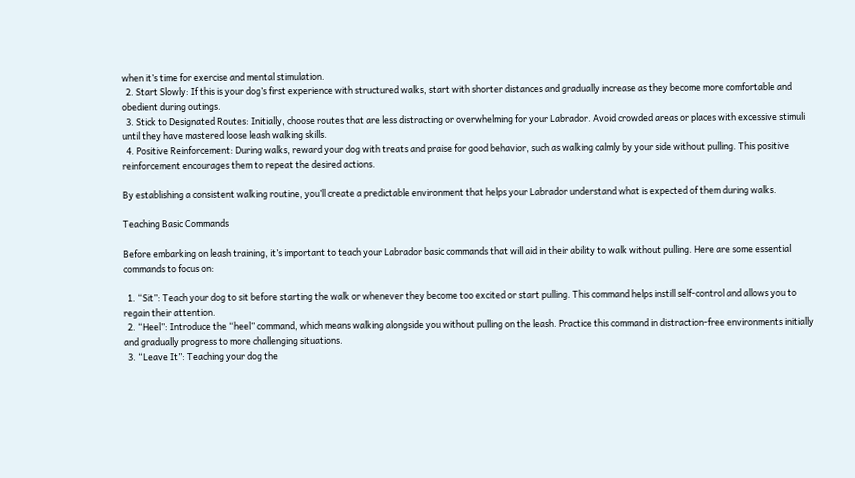when it’s time for exercise and mental stimulation.
  2. Start Slowly: If this is your dog’s first experience with structured walks, start with shorter distances and gradually increase as they become more comfortable and obedient during outings.
  3. Stick to Designated Routes: Initially, choose routes that are less distracting or overwhelming for your Labrador. Avoid crowded areas or places with excessive stimuli until they have mastered loose leash walking skills.
  4. Positive Reinforcement: During walks, reward your dog with treats and praise for good behavior, such as walking calmly by your side without pulling. This positive reinforcement encourages them to repeat the desired actions.

By establishing a consistent walking routine, you’ll create a predictable environment that helps your Labrador understand what is expected of them during walks.

Teaching Basic Commands

Before embarking on leash training, it’s important to teach your Labrador basic commands that will aid in their ability to walk without pulling. Here are some essential commands to focus on:

  1. “Sit”: Teach your dog to sit before starting the walk or whenever they become too excited or start pulling. This command helps instill self-control and allows you to regain their attention.
  2. “Heel”: Introduce the “heel” command, which means walking alongside you without pulling on the leash. Practice this command in distraction-free environments initially and gradually progress to more challenging situations.
  3. “Leave It”: Teaching your dog the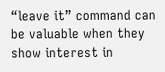“leave it” command can be valuable when they show interest in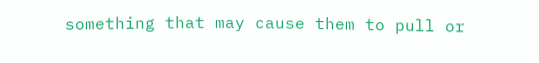something that may cause them to pull or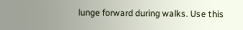lunge forward during walks. Use this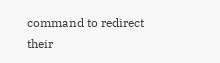command to redirect their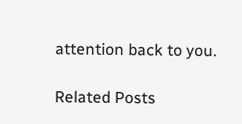attention back to you.

Related Posts